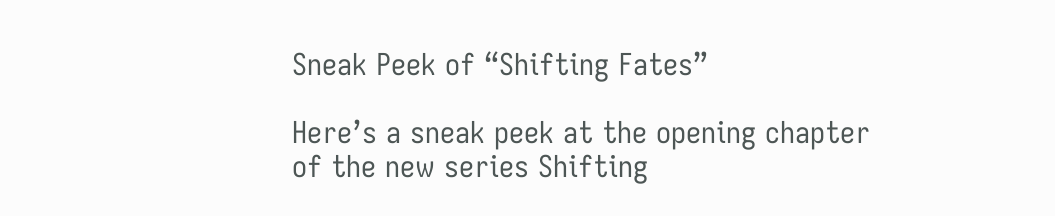Sneak Peek of “Shifting Fates”

Here’s a sneak peek at the opening chapter of the new series Shifting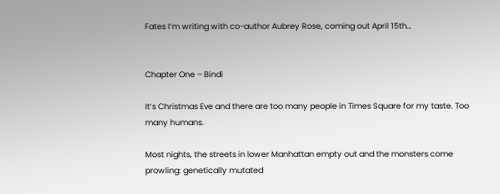Fates I’m writing with co-author Aubrey Rose, coming out April 15th…


Chapter One – Bindi

It’s Christmas Eve and there are too many people in Times Square for my taste. Too many humans.

Most nights, the streets in lower Manhattan empty out and the monsters come prowling: genetically mutated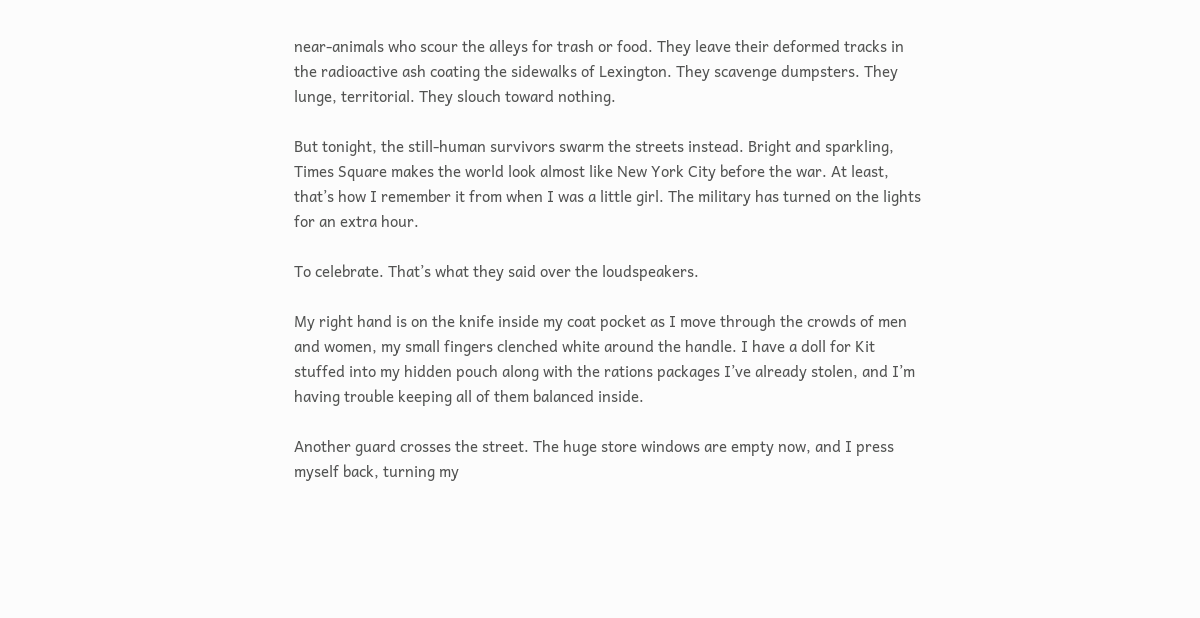near-animals who scour the alleys for trash or food. They leave their deformed tracks in the radioactive ash coating the sidewalks of Lexington. They scavenge dumpsters. They lunge, territorial. They slouch toward nothing.

But tonight, the still-human survivors swarm the streets instead. Bright and sparkling, Times Square makes the world look almost like New York City before the war. At least, that’s how I remember it from when I was a little girl. The military has turned on the lights for an extra hour.

To celebrate. That’s what they said over the loudspeakers.

My right hand is on the knife inside my coat pocket as I move through the crowds of men and women, my small fingers clenched white around the handle. I have a doll for Kit stuffed into my hidden pouch along with the rations packages I’ve already stolen, and I’m having trouble keeping all of them balanced inside.

Another guard crosses the street. The huge store windows are empty now, and I press myself back, turning my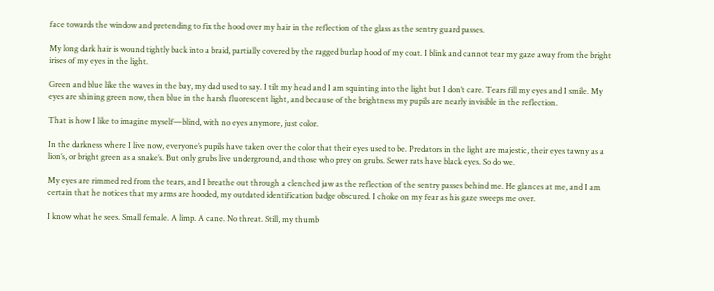face towards the window and pretending to fix the hood over my hair in the reflection of the glass as the sentry guard passes.

My long dark hair is wound tightly back into a braid, partially covered by the ragged burlap hood of my coat. I blink and cannot tear my gaze away from the bright irises of my eyes in the light.

Green and blue like the waves in the bay, my dad used to say. I tilt my head and I am squinting into the light but I don’t care. Tears fill my eyes and I smile. My eyes are shining green now, then blue in the harsh fluorescent light, and because of the brightness my pupils are nearly invisible in the reflection.

That is how I like to imagine myself—blind, with no eyes anymore, just color.

In the darkness where I live now, everyone’s pupils have taken over the color that their eyes used to be. Predators in the light are majestic, their eyes tawny as a lion’s, or bright green as a snake’s. But only grubs live underground, and those who prey on grubs. Sewer rats have black eyes. So do we.

My eyes are rimmed red from the tears, and I breathe out through a clenched jaw as the reflection of the sentry passes behind me. He glances at me, and I am certain that he notices that my arms are hooded, my outdated identification badge obscured. I choke on my fear as his gaze sweeps me over.

I know what he sees. Small female. A limp. A cane. No threat. Still, my thumb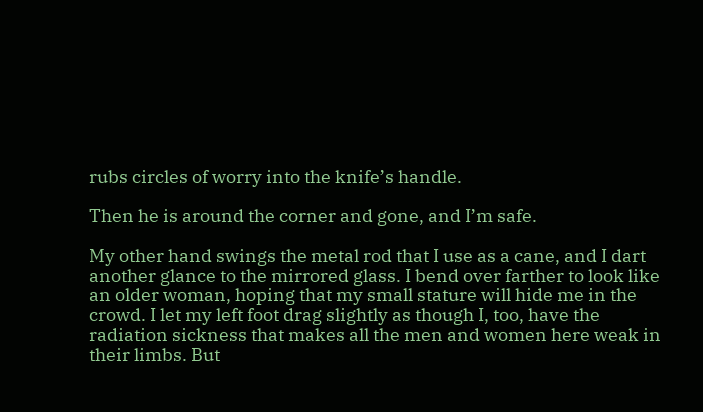rubs circles of worry into the knife’s handle.

Then he is around the corner and gone, and I’m safe.

My other hand swings the metal rod that I use as a cane, and I dart another glance to the mirrored glass. I bend over farther to look like an older woman, hoping that my small stature will hide me in the crowd. I let my left foot drag slightly as though I, too, have the radiation sickness that makes all the men and women here weak in their limbs. But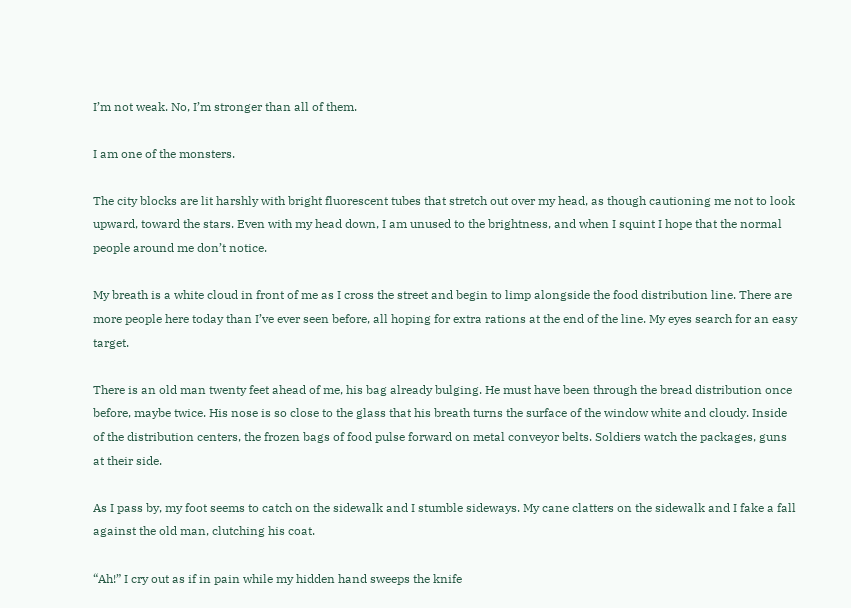I’m not weak. No, I’m stronger than all of them.

I am one of the monsters.

The city blocks are lit harshly with bright fluorescent tubes that stretch out over my head, as though cautioning me not to look upward, toward the stars. Even with my head down, I am unused to the brightness, and when I squint I hope that the normal people around me don’t notice.

My breath is a white cloud in front of me as I cross the street and begin to limp alongside the food distribution line. There are more people here today than I’ve ever seen before, all hoping for extra rations at the end of the line. My eyes search for an easy target.

There is an old man twenty feet ahead of me, his bag already bulging. He must have been through the bread distribution once before, maybe twice. His nose is so close to the glass that his breath turns the surface of the window white and cloudy. Inside of the distribution centers, the frozen bags of food pulse forward on metal conveyor belts. Soldiers watch the packages, guns at their side.

As I pass by, my foot seems to catch on the sidewalk and I stumble sideways. My cane clatters on the sidewalk and I fake a fall against the old man, clutching his coat.

“Ah!” I cry out as if in pain while my hidden hand sweeps the knife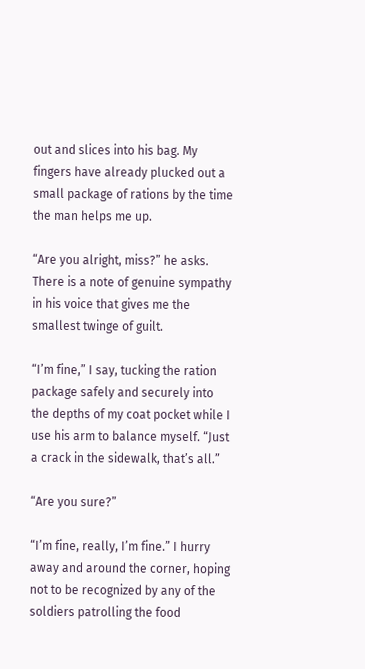out and slices into his bag. My fingers have already plucked out a small package of rations by the time the man helps me up.

“Are you alright, miss?” he asks. There is a note of genuine sympathy in his voice that gives me the smallest twinge of guilt.

“I’m fine,” I say, tucking the ration package safely and securely into the depths of my coat pocket while I use his arm to balance myself. “Just a crack in the sidewalk, that’s all.”

“Are you sure?”

“I’m fine, really, I’m fine.” I hurry away and around the corner, hoping not to be recognized by any of the soldiers patrolling the food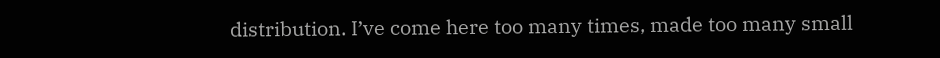distribution. I’ve come here too many times, made too many small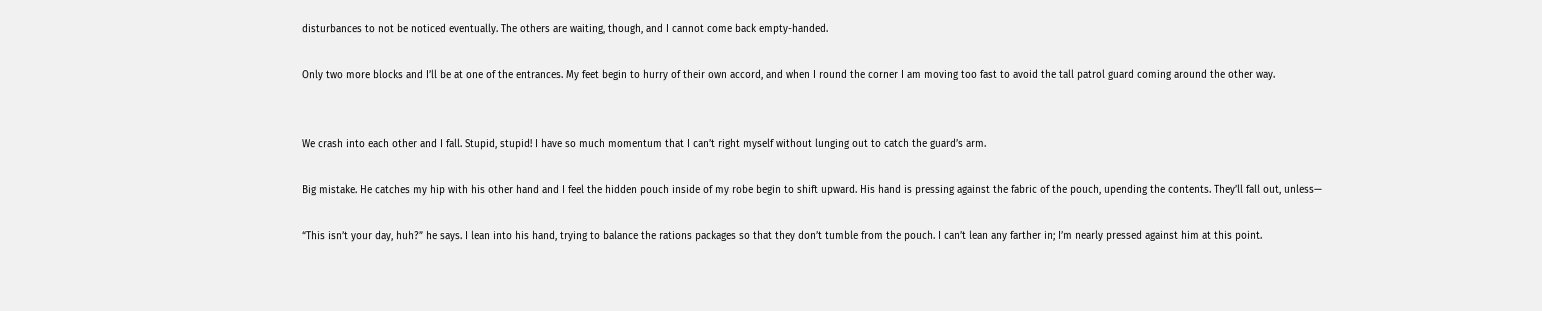disturbances to not be noticed eventually. The others are waiting, though, and I cannot come back empty-handed.

Only two more blocks and I’ll be at one of the entrances. My feet begin to hurry of their own accord, and when I round the corner I am moving too fast to avoid the tall patrol guard coming around the other way.


We crash into each other and I fall. Stupid, stupid! I have so much momentum that I can’t right myself without lunging out to catch the guard’s arm.

Big mistake. He catches my hip with his other hand and I feel the hidden pouch inside of my robe begin to shift upward. His hand is pressing against the fabric of the pouch, upending the contents. They’ll fall out, unless—

“This isn’t your day, huh?” he says. I lean into his hand, trying to balance the rations packages so that they don’t tumble from the pouch. I can’t lean any farther in; I’m nearly pressed against him at this point.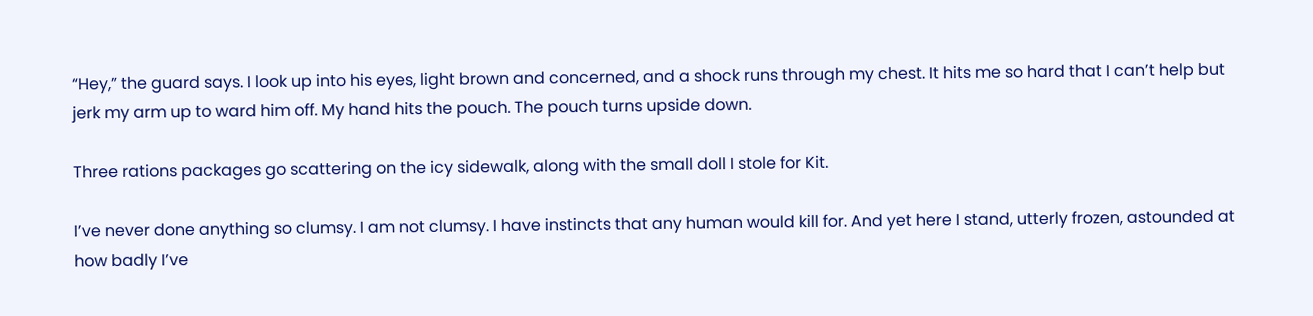“Hey,” the guard says. I look up into his eyes, light brown and concerned, and a shock runs through my chest. It hits me so hard that I can’t help but jerk my arm up to ward him off. My hand hits the pouch. The pouch turns upside down.

Three rations packages go scattering on the icy sidewalk, along with the small doll I stole for Kit.

I’ve never done anything so clumsy. I am not clumsy. I have instincts that any human would kill for. And yet here I stand, utterly frozen, astounded at how badly I’ve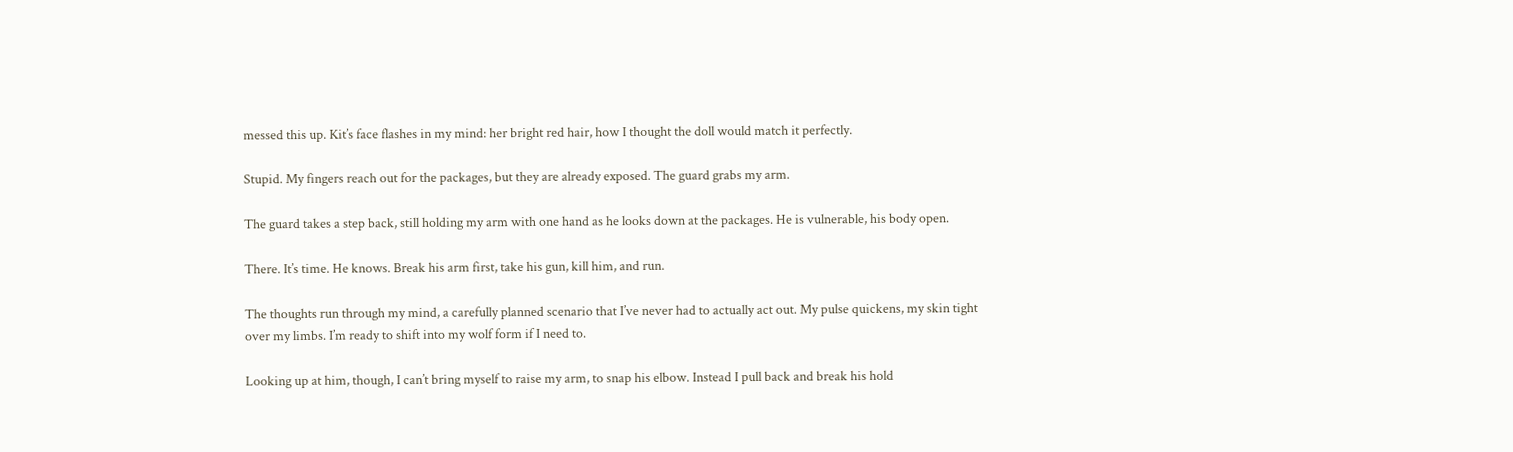messed this up. Kit’s face flashes in my mind: her bright red hair, how I thought the doll would match it perfectly.

Stupid. My fingers reach out for the packages, but they are already exposed. The guard grabs my arm.

The guard takes a step back, still holding my arm with one hand as he looks down at the packages. He is vulnerable, his body open.

There. It’s time. He knows. Break his arm first, take his gun, kill him, and run.

The thoughts run through my mind, a carefully planned scenario that I’ve never had to actually act out. My pulse quickens, my skin tight over my limbs. I’m ready to shift into my wolf form if I need to.

Looking up at him, though, I can’t bring myself to raise my arm, to snap his elbow. Instead I pull back and break his hold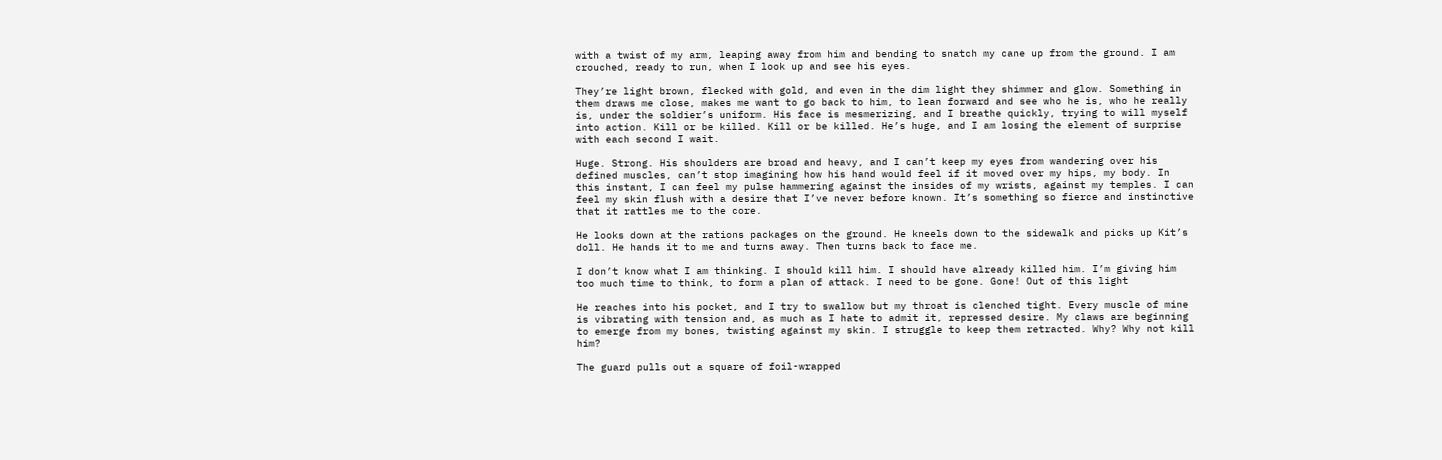with a twist of my arm, leaping away from him and bending to snatch my cane up from the ground. I am crouched, ready to run, when I look up and see his eyes.

They’re light brown, flecked with gold, and even in the dim light they shimmer and glow. Something in them draws me close, makes me want to go back to him, to lean forward and see who he is, who he really is, under the soldier’s uniform. His face is mesmerizing, and I breathe quickly, trying to will myself into action. Kill or be killed. Kill or be killed. He’s huge, and I am losing the element of surprise with each second I wait.

Huge. Strong. His shoulders are broad and heavy, and I can’t keep my eyes from wandering over his defined muscles, can’t stop imagining how his hand would feel if it moved over my hips, my body. In this instant, I can feel my pulse hammering against the insides of my wrists, against my temples. I can feel my skin flush with a desire that I’ve never before known. It’s something so fierce and instinctive that it rattles me to the core.

He looks down at the rations packages on the ground. He kneels down to the sidewalk and picks up Kit’s doll. He hands it to me and turns away. Then turns back to face me.

I don’t know what I am thinking. I should kill him. I should have already killed him. I’m giving him too much time to think, to form a plan of attack. I need to be gone. Gone! Out of this light

He reaches into his pocket, and I try to swallow but my throat is clenched tight. Every muscle of mine is vibrating with tension and, as much as I hate to admit it, repressed desire. My claws are beginning to emerge from my bones, twisting against my skin. I struggle to keep them retracted. Why? Why not kill him?

The guard pulls out a square of foil-wrapped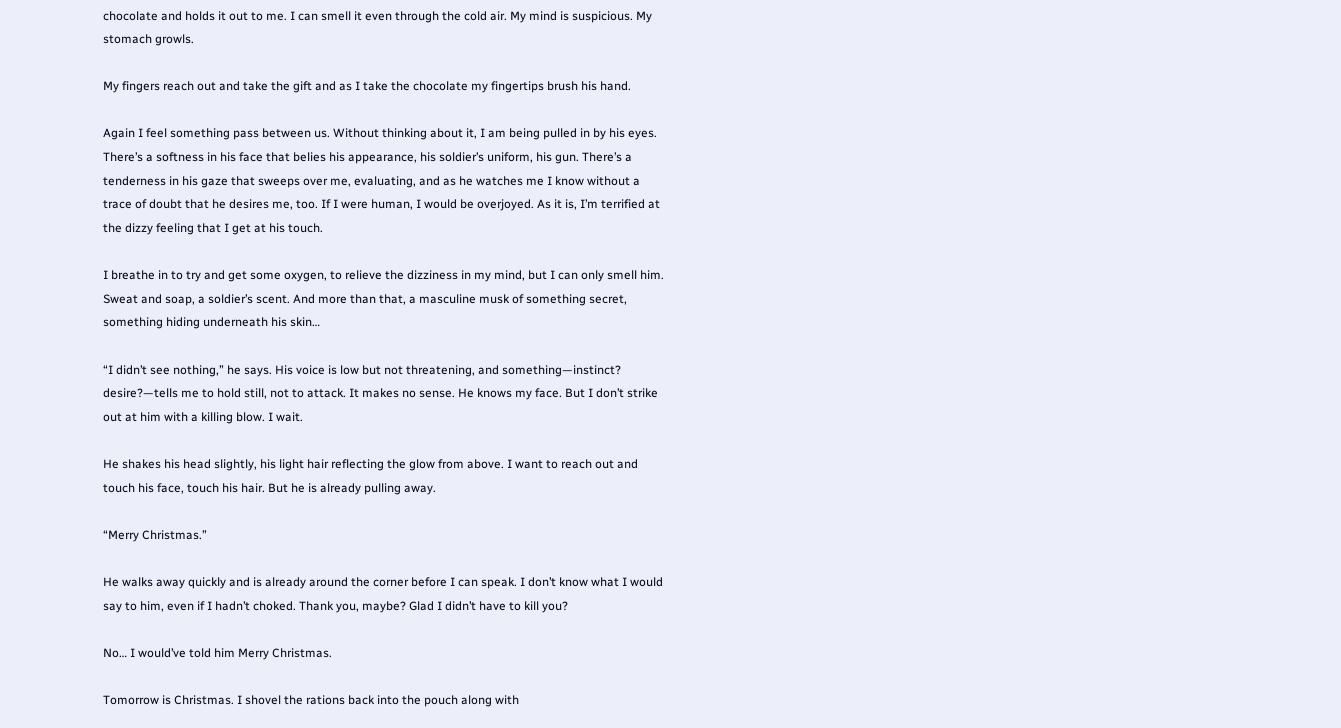chocolate and holds it out to me. I can smell it even through the cold air. My mind is suspicious. My stomach growls.

My fingers reach out and take the gift and as I take the chocolate my fingertips brush his hand.

Again I feel something pass between us. Without thinking about it, I am being pulled in by his eyes. There’s a softness in his face that belies his appearance, his soldier’s uniform, his gun. There’s a tenderness in his gaze that sweeps over me, evaluating, and as he watches me I know without a trace of doubt that he desires me, too. If I were human, I would be overjoyed. As it is, I’m terrified at the dizzy feeling that I get at his touch.

I breathe in to try and get some oxygen, to relieve the dizziness in my mind, but I can only smell him. Sweat and soap, a soldier’s scent. And more than that, a masculine musk of something secret, something hiding underneath his skin…

“I didn’t see nothing,” he says. His voice is low but not threatening, and something—instinct? desire?—tells me to hold still, not to attack. It makes no sense. He knows my face. But I don’t strike out at him with a killing blow. I wait.

He shakes his head slightly, his light hair reflecting the glow from above. I want to reach out and touch his face, touch his hair. But he is already pulling away.

“Merry Christmas.”

He walks away quickly and is already around the corner before I can speak. I don’t know what I would say to him, even if I hadn’t choked. Thank you, maybe? Glad I didn’t have to kill you?

No… I would’ve told him Merry Christmas.

Tomorrow is Christmas. I shovel the rations back into the pouch along with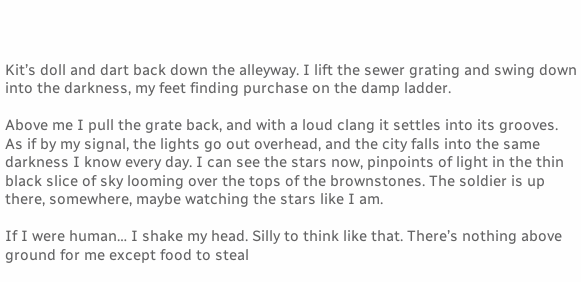Kit’s doll and dart back down the alleyway. I lift the sewer grating and swing down into the darkness, my feet finding purchase on the damp ladder.

Above me I pull the grate back, and with a loud clang it settles into its grooves. As if by my signal, the lights go out overhead, and the city falls into the same darkness I know every day. I can see the stars now, pinpoints of light in the thin black slice of sky looming over the tops of the brownstones. The soldier is up there, somewhere, maybe watching the stars like I am.

If I were human… I shake my head. Silly to think like that. There’s nothing above ground for me except food to steal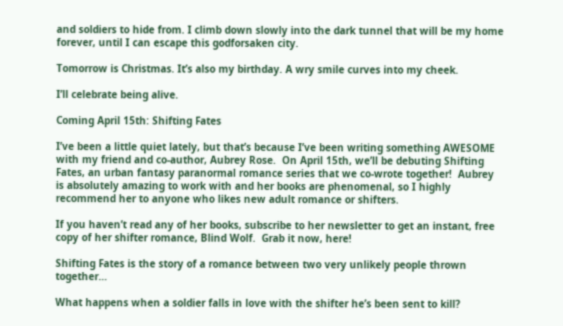and soldiers to hide from. I climb down slowly into the dark tunnel that will be my home forever, until I can escape this godforsaken city.

Tomorrow is Christmas. It’s also my birthday. A wry smile curves into my cheek.

I’ll celebrate being alive.

Coming April 15th: Shifting Fates

I’ve been a little quiet lately, but that’s because I’ve been writing something AWESOME with my friend and co-author, Aubrey Rose.  On April 15th, we’ll be debuting Shifting Fates, an urban fantasy paranormal romance series that we co-wrote together!  Aubrey is absolutely amazing to work with and her books are phenomenal, so I highly recommend her to anyone who likes new adult romance or shifters.

If you haven’t read any of her books, subscribe to her newsletter to get an instant, free copy of her shifter romance, Blind Wolf.  Grab it now, here!

Shifting Fates is the story of a romance between two very unlikely people thrown together…

What happens when a soldier falls in love with the shifter he’s been sent to kill?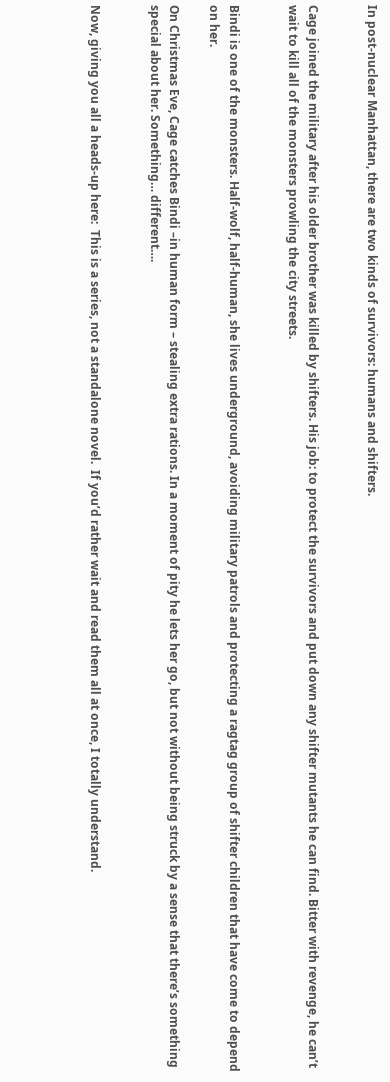In post-nuclear Manhattan, there are two kinds of survivors: humans and shifters.


Cage joined the military after his older brother was killed by shifters. His job: to protect the survivors and put down any shifter mutants he can find. Bitter with revenge, he can’t wait to kill all of the monsters prowling the city streets.


Bindi is one of the monsters. Half-wolf, half-human, she lives underground, avoiding military patrols and protecting a ragtag group of shifter children that have come to depend on her.

On Christmas Eve, Cage catches Bindi –in human form – stealing extra rations. In a moment of pity he lets her go, but not without being struck by a sense that there’s something special about her. Something… different….


Now, giving you all a heads-up here:  This is a series, not a standalone novel.  If you’d rather wait and read them all at once, I totally understand.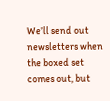We’ll send out newsletters when the boxed set comes out, but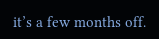it’s a few months off.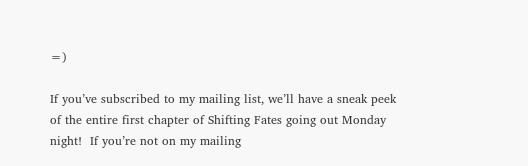=)

If you’ve subscribed to my mailing list, we’ll have a sneak peek of the entire first chapter of Shifting Fates going out Monday night!  If you’re not on my mailing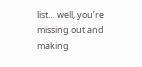list… well, you’re missing out and making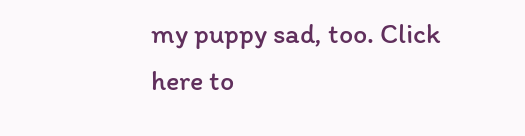my puppy sad, too. Click here to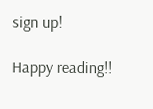sign up!

Happy reading!!